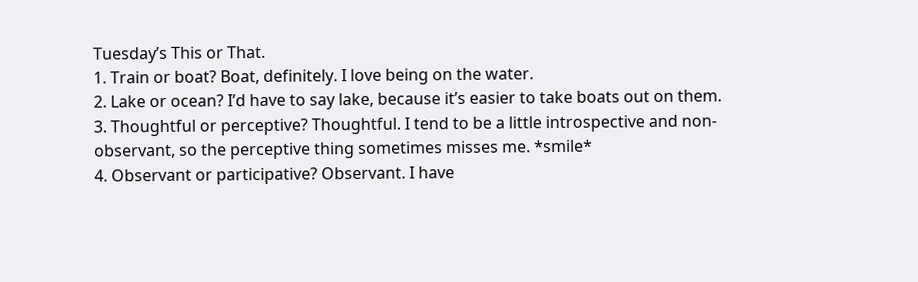Tuesday’s This or That.
1. Train or boat? Boat, definitely. I love being on the water.
2. Lake or ocean? I’d have to say lake, because it’s easier to take boats out on them.
3. Thoughtful or perceptive? Thoughtful. I tend to be a little introspective and non-observant, so the perceptive thing sometimes misses me. *smile*
4. Observant or participative? Observant. I have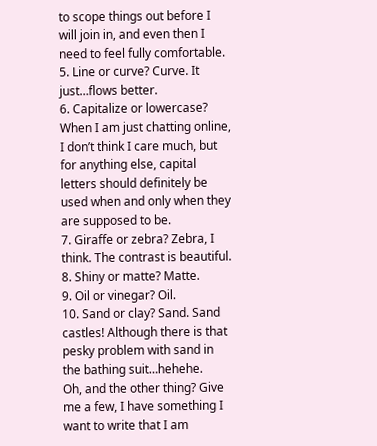to scope things out before I will join in, and even then I need to feel fully comfortable.
5. Line or curve? Curve. It just…flows better.
6. Capitalize or lowercase? When I am just chatting online, I don’t think I care much, but for anything else, capital letters should definitely be used when and only when they are supposed to be.
7. Giraffe or zebra? Zebra, I think. The contrast is beautiful.
8. Shiny or matte? Matte.
9. Oil or vinegar? Oil.
10. Sand or clay? Sand. Sand castles! Although there is that pesky problem with sand in the bathing suit…hehehe.
Oh, and the other thing? Give me a few, I have something I want to write that I am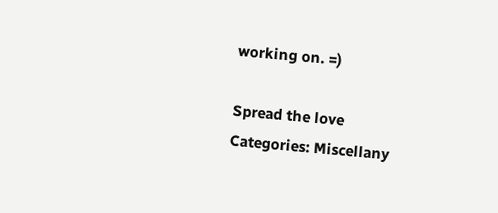working on. =)

Spread the love
Categories: Miscellany